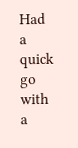Had a quick go with a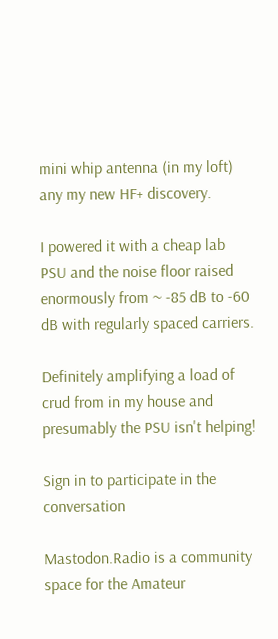mini whip antenna (in my loft) any my new HF+ discovery.

I powered it with a cheap lab PSU and the noise floor raised enormously from ~ -85 dB to -60 dB with regularly spaced carriers.

Definitely amplifying a load of crud from in my house and presumably the PSU isn't helping!

Sign in to participate in the conversation

Mastodon.Radio is a community space for the Amateur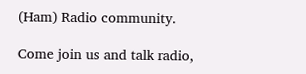(Ham) Radio community.

Come join us and talk radio,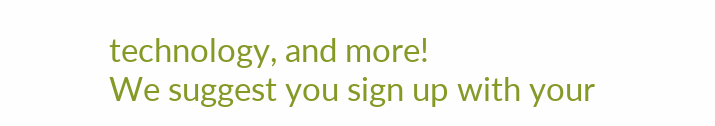technology, and more!
We suggest you sign up with your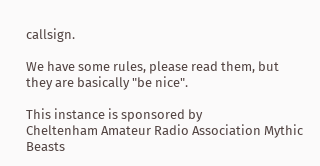callsign.

We have some rules, please read them, but they are basically "be nice".

This instance is sponsored by
Cheltenham Amateur Radio Association Mythic Beasts